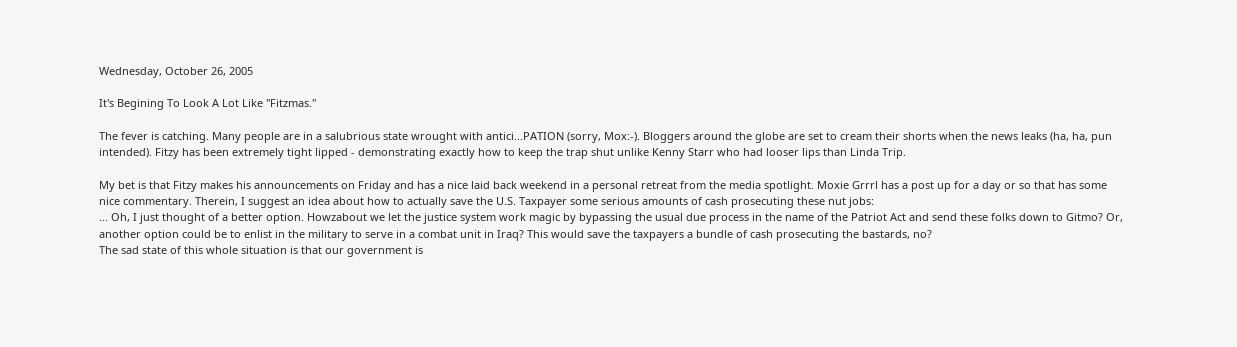Wednesday, October 26, 2005

It's Begining To Look A Lot Like "Fitzmas."

The fever is catching. Many people are in a salubrious state wrought with antici...PATION (sorry, Mox:-). Bloggers around the globe are set to cream their shorts when the news leaks (ha, ha, pun intended). Fitzy has been extremely tight lipped - demonstrating exactly how to keep the trap shut unlike Kenny Starr who had looser lips than Linda Trip.

My bet is that Fitzy makes his announcements on Friday and has a nice laid back weekend in a personal retreat from the media spotlight. Moxie Grrrl has a post up for a day or so that has some nice commentary. Therein, I suggest an idea about how to actually save the U.S. Taxpayer some serious amounts of cash prosecuting these nut jobs:
... Oh, I just thought of a better option. Howzabout we let the justice system work magic by bypassing the usual due process in the name of the Patriot Act and send these folks down to Gitmo? Or, another option could be to enlist in the military to serve in a combat unit in Iraq? This would save the taxpayers a bundle of cash prosecuting the bastards, no?
The sad state of this whole situation is that our government is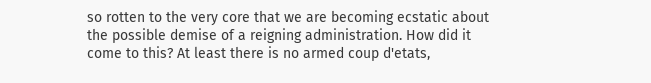so rotten to the very core that we are becoming ecstatic about the possible demise of a reigning administration. How did it come to this? At least there is no armed coup d'etats,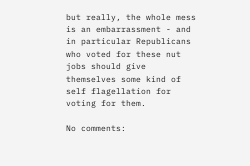but really, the whole mess is an embarrassment - and in particular Republicans who voted for these nut jobs should give themselves some kind of self flagellation for voting for them.

No comments: